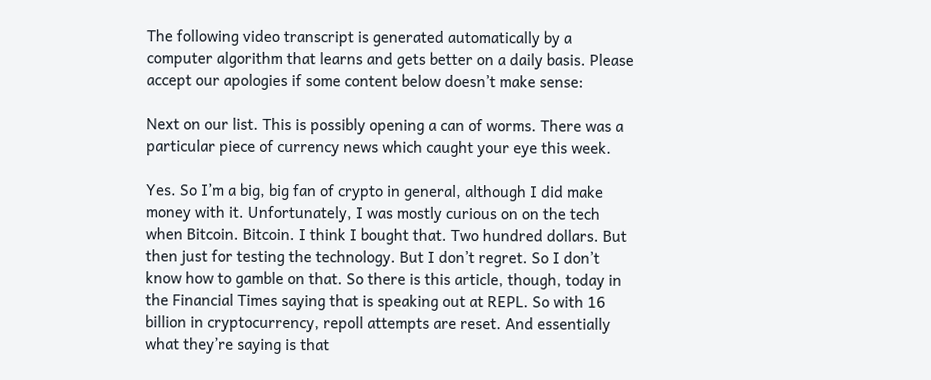The following video transcript is generated automatically by a computer algorithm that learns and gets better on a daily basis. Please accept our apologies if some content below doesn’t make sense:

Next on our list. This is possibly opening a can of worms. There was a particular piece of currency news which caught your eye this week.

Yes. So I’m a big, big fan of crypto in general, although I did make money with it. Unfortunately, I was mostly curious on on the tech when Bitcoin. Bitcoin. I think I bought that. Two hundred dollars. But then just for testing the technology. But I don’t regret. So I don’t know how to gamble on that. So there is this article, though, today in the Financial Times saying that is speaking out at REPL. So with 16 billion in cryptocurrency, repoll attempts are reset. And essentially what they’re saying is that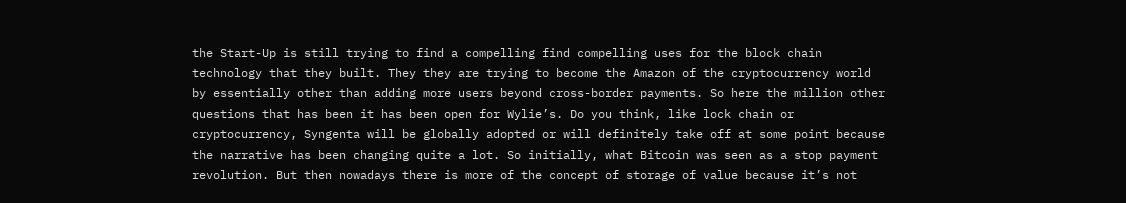the Start-Up is still trying to find a compelling find compelling uses for the block chain technology that they built. They they are trying to become the Amazon of the cryptocurrency world by essentially other than adding more users beyond cross-border payments. So here the million other questions that has been it has been open for Wylie’s. Do you think, like lock chain or cryptocurrency, Syngenta will be globally adopted or will definitely take off at some point because the narrative has been changing quite a lot. So initially, what Bitcoin was seen as a stop payment revolution. But then nowadays there is more of the concept of storage of value because it’s not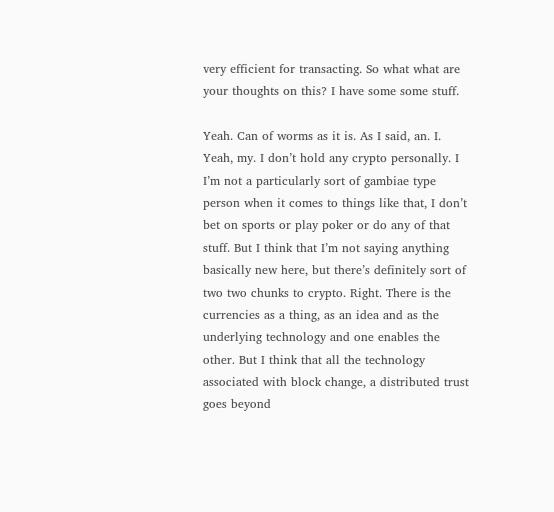very efficient for transacting. So what what are your thoughts on this? I have some some stuff.

Yeah. Can of worms as it is. As I said, an. I. Yeah, my. I don’t hold any crypto personally. I I’m not a particularly sort of gambiae type person when it comes to things like that, I don’t bet on sports or play poker or do any of that stuff. But I think that I’m not saying anything basically new here, but there’s definitely sort of two two chunks to crypto. Right. There is the currencies as a thing, as an idea and as the underlying technology and one enables the other. But I think that all the technology associated with block change, a distributed trust goes beyond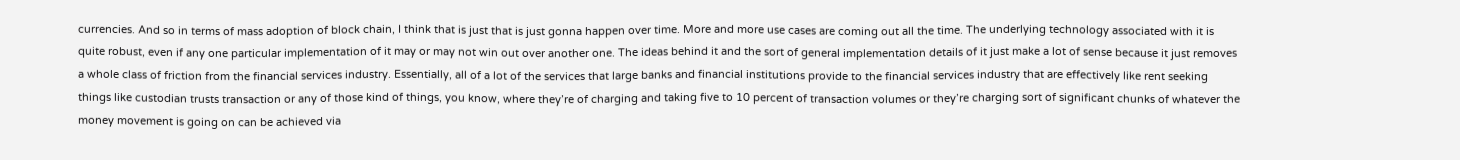currencies. And so in terms of mass adoption of block chain, I think that is just that is just gonna happen over time. More and more use cases are coming out all the time. The underlying technology associated with it is quite robust, even if any one particular implementation of it may or may not win out over another one. The ideas behind it and the sort of general implementation details of it just make a lot of sense because it just removes a whole class of friction from the financial services industry. Essentially, all of a lot of the services that large banks and financial institutions provide to the financial services industry that are effectively like rent seeking things like custodian trusts transaction or any of those kind of things, you know, where they’re of charging and taking five to 10 percent of transaction volumes or they’re charging sort of significant chunks of whatever the money movement is going on can be achieved via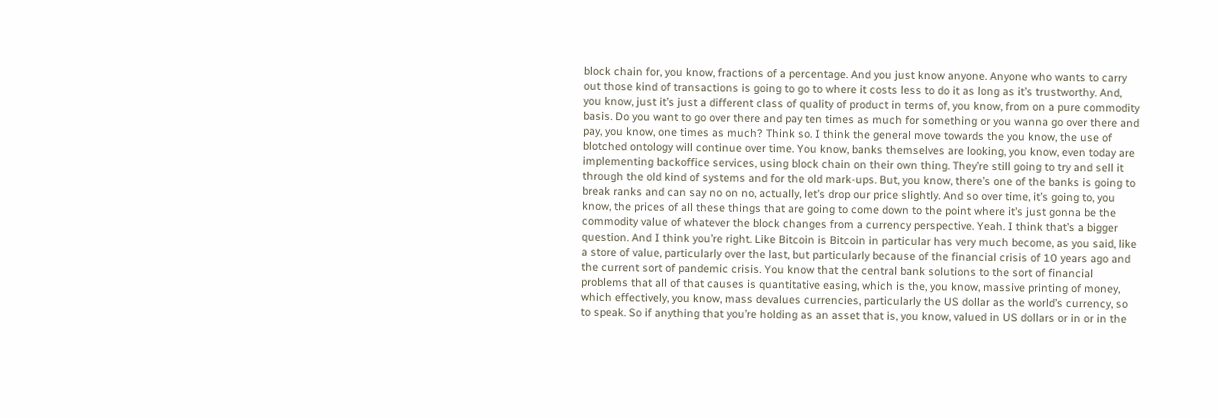block chain for, you know, fractions of a percentage. And you just know anyone. Anyone who wants to carry out those kind of transactions is going to go to where it costs less to do it as long as it’s trustworthy. And, you know, just it’s just a different class of quality of product in terms of, you know, from on a pure commodity basis. Do you want to go over there and pay ten times as much for something or you wanna go over there and pay, you know, one times as much? Think so. I think the general move towards the you know, the use of blotched ontology will continue over time. You know, banks themselves are looking, you know, even today are implementing backoffice services, using block chain on their own thing. They’re still going to try and sell it through the old kind of systems and for the old mark-ups. But, you know, there’s one of the banks is going to break ranks and can say no on no, actually, let’s drop our price slightly. And so over time, it’s going to, you know, the prices of all these things that are going to come down to the point where it’s just gonna be the commodity value of whatever the block changes from a currency perspective. Yeah. I think that’s a bigger question. And I think you’re right. Like Bitcoin is Bitcoin in particular has very much become, as you said, like a store of value, particularly over the last, but particularly because of the financial crisis of 10 years ago and the current sort of pandemic crisis. You know that the central bank solutions to the sort of financial problems that all of that causes is quantitative easing, which is the, you know, massive printing of money, which effectively, you know, mass devalues currencies, particularly the US dollar as the world’s currency, so to speak. So if anything that you’re holding as an asset that is, you know, valued in US dollars or in or in the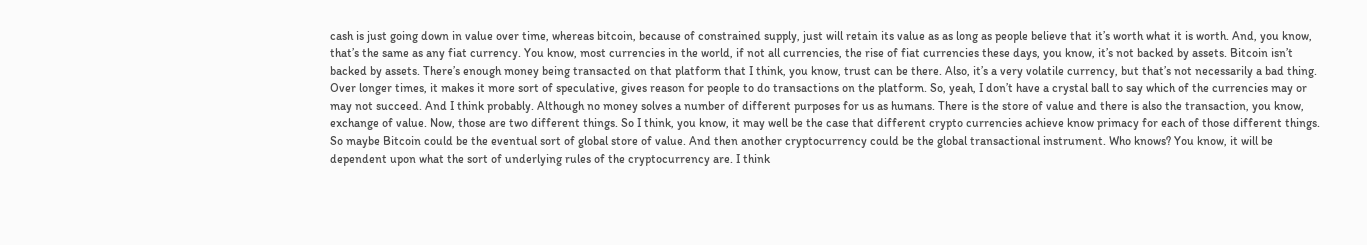cash is just going down in value over time, whereas bitcoin, because of constrained supply, just will retain its value as as long as people believe that it’s worth what it is worth. And, you know, that’s the same as any fiat currency. You know, most currencies in the world, if not all currencies, the rise of fiat currencies these days, you know, it’s not backed by assets. Bitcoin isn’t backed by assets. There’s enough money being transacted on that platform that I think, you know, trust can be there. Also, it’s a very volatile currency, but that’s not necessarily a bad thing. Over longer times, it makes it more sort of speculative, gives reason for people to do transactions on the platform. So, yeah, I don’t have a crystal ball to say which of the currencies may or may not succeed. And I think probably. Although no money solves a number of different purposes for us as humans. There is the store of value and there is also the transaction, you know, exchange of value. Now, those are two different things. So I think, you know, it may well be the case that different crypto currencies achieve know primacy for each of those different things. So maybe Bitcoin could be the eventual sort of global store of value. And then another cryptocurrency could be the global transactional instrument. Who knows? You know, it will be dependent upon what the sort of underlying rules of the cryptocurrency are. I think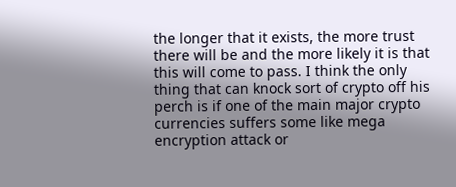the longer that it exists, the more trust there will be and the more likely it is that this will come to pass. I think the only thing that can knock sort of crypto off his perch is if one of the main major crypto currencies suffers some like mega encryption attack or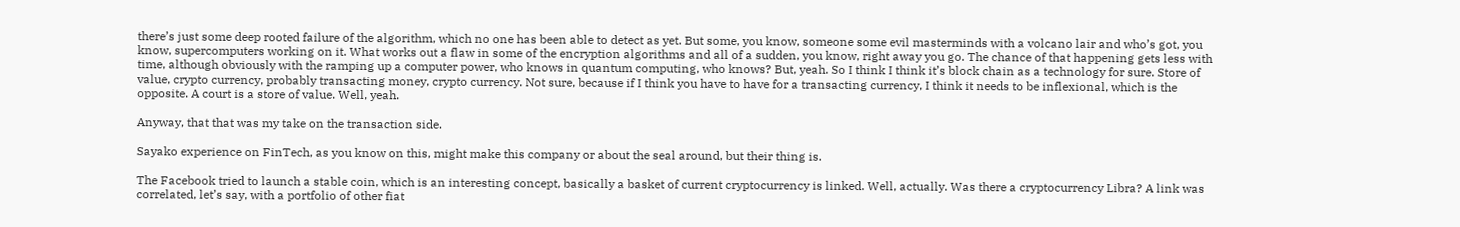there’s just some deep rooted failure of the algorithm, which no one has been able to detect as yet. But some, you know, someone some evil masterminds with a volcano lair and who’s got, you know, supercomputers working on it. What works out a flaw in some of the encryption algorithms and all of a sudden, you know, right away you go. The chance of that happening gets less with time, although obviously with the ramping up a computer power, who knows in quantum computing, who knows? But, yeah. So I think I think it’s block chain as a technology for sure. Store of value, crypto currency, probably transacting money, crypto currency. Not sure, because if I think you have to have for a transacting currency, I think it needs to be inflexional, which is the opposite. A court is a store of value. Well, yeah.

Anyway, that that was my take on the transaction side.

Sayako experience on FinTech, as you know on this, might make this company or about the seal around, but their thing is.

The Facebook tried to launch a stable coin, which is an interesting concept, basically a basket of current cryptocurrency is linked. Well, actually. Was there a cryptocurrency Libra? A link was correlated, let’s say, with a portfolio of other fiat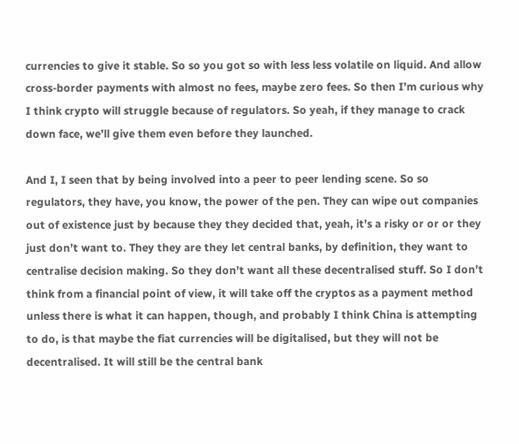currencies to give it stable. So so you got so with less less volatile on liquid. And allow cross-border payments with almost no fees, maybe zero fees. So then I’m curious why I think crypto will struggle because of regulators. So yeah, if they manage to crack down face, we’ll give them even before they launched.

And I, I seen that by being involved into a peer to peer lending scene. So so regulators, they have, you know, the power of the pen. They can wipe out companies out of existence just by because they they decided that, yeah, it’s a risky or or or they just don’t want to. They they are they let central banks, by definition, they want to centralise decision making. So they don’t want all these decentralised stuff. So I don’t think from a financial point of view, it will take off the cryptos as a payment method unless there is what it can happen, though, and probably I think China is attempting to do, is that maybe the fiat currencies will be digitalised, but they will not be decentralised. It will still be the central bank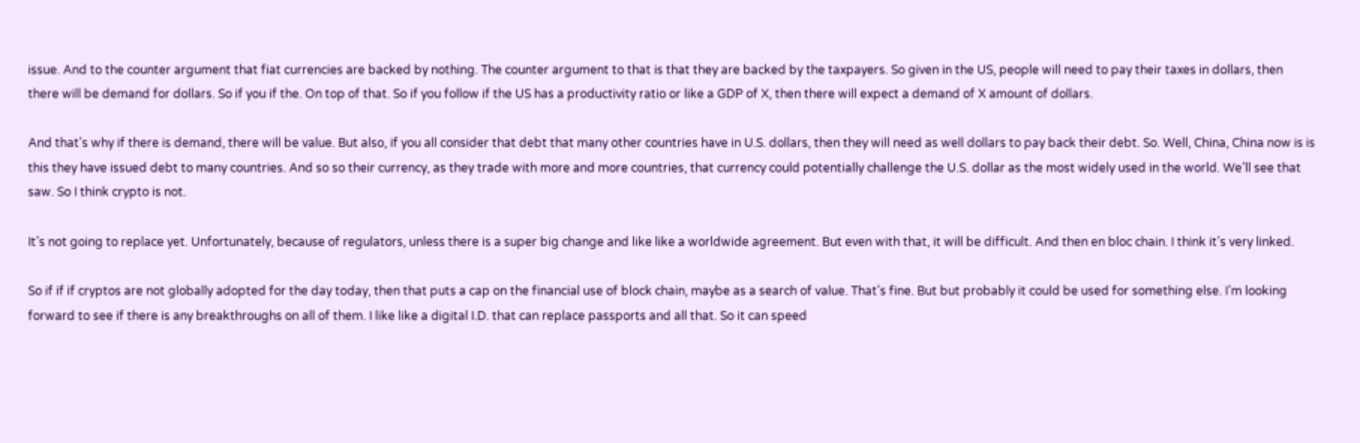issue. And to the counter argument that fiat currencies are backed by nothing. The counter argument to that is that they are backed by the taxpayers. So given in the US, people will need to pay their taxes in dollars, then there will be demand for dollars. So if you if the. On top of that. So if you follow if the US has a productivity ratio or like a GDP of X, then there will expect a demand of X amount of dollars.

And that’s why if there is demand, there will be value. But also, if you all consider that debt that many other countries have in U.S. dollars, then they will need as well dollars to pay back their debt. So. Well, China, China now is is this they have issued debt to many countries. And so so their currency, as they trade with more and more countries, that currency could potentially challenge the U.S. dollar as the most widely used in the world. We’ll see that saw. So I think crypto is not.

It’s not going to replace yet. Unfortunately, because of regulators, unless there is a super big change and like like a worldwide agreement. But even with that, it will be difficult. And then en bloc chain. I think it’s very linked.

So if if if cryptos are not globally adopted for the day today, then that puts a cap on the financial use of block chain, maybe as a search of value. That’s fine. But but probably it could be used for something else. I’m looking forward to see if there is any breakthroughs on all of them. I like like a digital I.D. that can replace passports and all that. So it can speed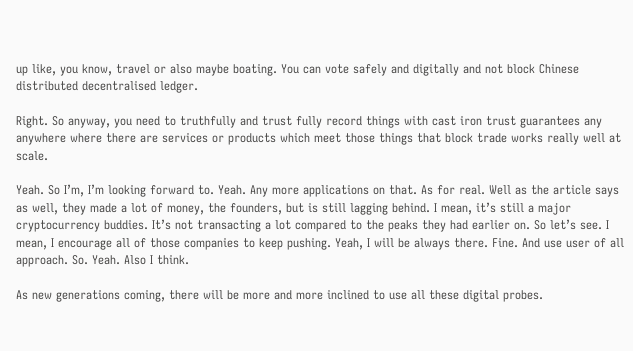up like, you know, travel or also maybe boating. You can vote safely and digitally and not block Chinese distributed decentralised ledger.

Right. So anyway, you need to truthfully and trust fully record things with cast iron trust guarantees any anywhere where there are services or products which meet those things that block trade works really well at scale.

Yeah. So I’m, I’m looking forward to. Yeah. Any more applications on that. As for real. Well as the article says as well, they made a lot of money, the founders, but is still lagging behind. I mean, it’s still a major cryptocurrency buddies. It’s not transacting a lot compared to the peaks they had earlier on. So let’s see. I mean, I encourage all of those companies to keep pushing. Yeah, I will be always there. Fine. And use user of all approach. So. Yeah. Also I think.

As new generations coming, there will be more and more inclined to use all these digital probes.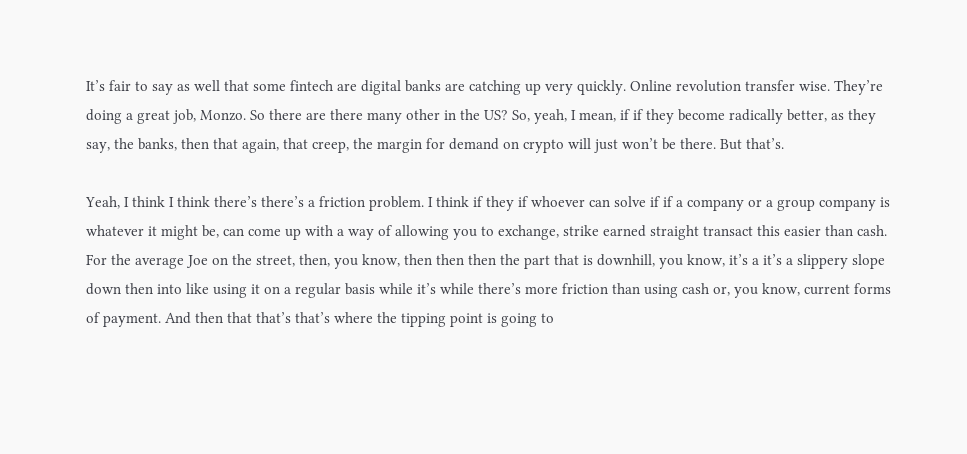It’s fair to say as well that some fintech are digital banks are catching up very quickly. Online revolution transfer wise. They’re doing a great job, Monzo. So there are there many other in the US? So, yeah, I mean, if if they become radically better, as they say, the banks, then that again, that creep, the margin for demand on crypto will just won’t be there. But that’s.

Yeah, I think I think there’s there’s a friction problem. I think if they if whoever can solve if if a company or a group company is whatever it might be, can come up with a way of allowing you to exchange, strike earned straight transact this easier than cash. For the average Joe on the street, then, you know, then then then the part that is downhill, you know, it’s a it’s a slippery slope down then into like using it on a regular basis while it’s while there’s more friction than using cash or, you know, current forms of payment. And then that that’s that’s where the tipping point is going to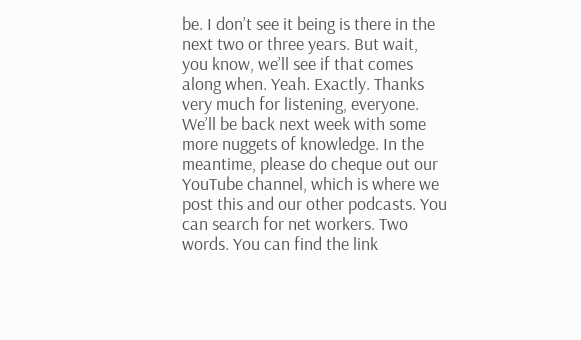be. I don’t see it being is there in the next two or three years. But wait, you know, we’ll see if that comes along when. Yeah. Exactly. Thanks very much for listening, everyone. We’ll be back next week with some more nuggets of knowledge. In the meantime, please do cheque out our YouTube channel, which is where we post this and our other podcasts. You can search for net workers. Two words. You can find the link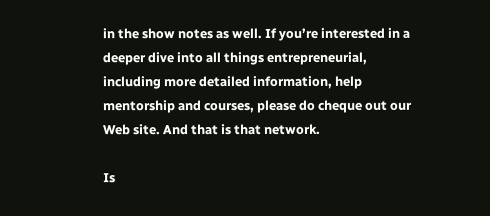in the show notes as well. If you’re interested in a deeper dive into all things entrepreneurial, including more detailed information, help mentorship and courses, please do cheque out our Web site. And that is that network.

Is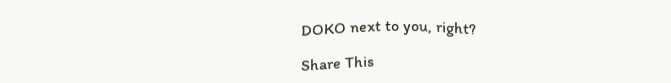DOKO next to you, right?

Share This